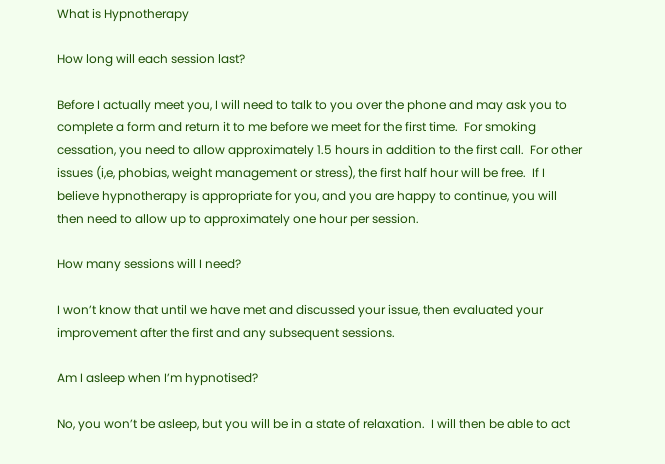What is Hypnotherapy

How long will each session last?

Before I actually meet you, I will need to talk to you over the phone and may ask you to complete a form and return it to me before we meet for the first time.  For smoking cessation, you need to allow approximately 1.5 hours in addition to the first call.  For other issues (i,e, phobias, weight management or stress), the first half hour will be free.  If I believe hypnotherapy is appropriate for you, and you are happy to continue, you will then need to allow up to approximately one hour per session.

How many sessions will I need?

I won’t know that until we have met and discussed your issue, then evaluated your improvement after the first and any subsequent sessions.

Am I asleep when I’m hypnotised?

No, you won’t be asleep, but you will be in a state of relaxation.  I will then be able to act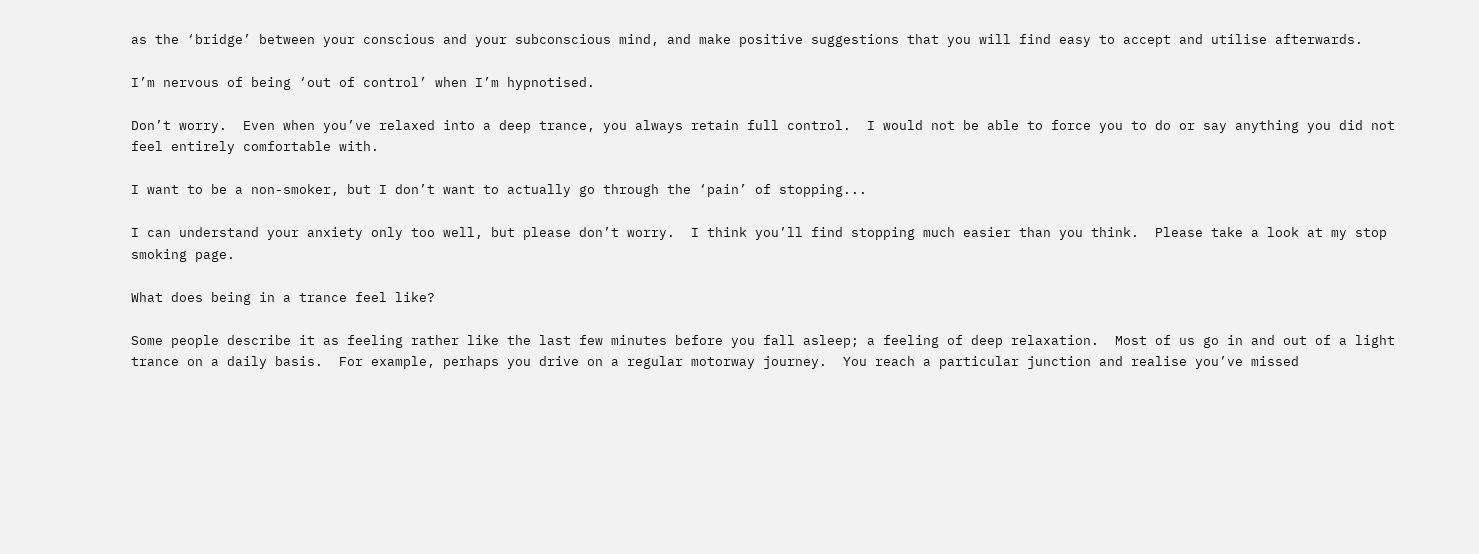as the ‘bridge’ between your conscious and your subconscious mind, and make positive suggestions that you will find easy to accept and utilise afterwards.

I’m nervous of being ‘out of control’ when I’m hypnotised.

Don’t worry.  Even when you’ve relaxed into a deep trance, you always retain full control.  I would not be able to force you to do or say anything you did not feel entirely comfortable with.

I want to be a non-smoker, but I don’t want to actually go through the ‘pain’ of stopping...

I can understand your anxiety only too well, but please don’t worry.  I think you’ll find stopping much easier than you think.  Please take a look at my stop smoking page.

What does being in a trance feel like?

Some people describe it as feeling rather like the last few minutes before you fall asleep; a feeling of deep relaxation.  Most of us go in and out of a light trance on a daily basis.  For example, perhaps you drive on a regular motorway journey.  You reach a particular junction and realise you’ve missed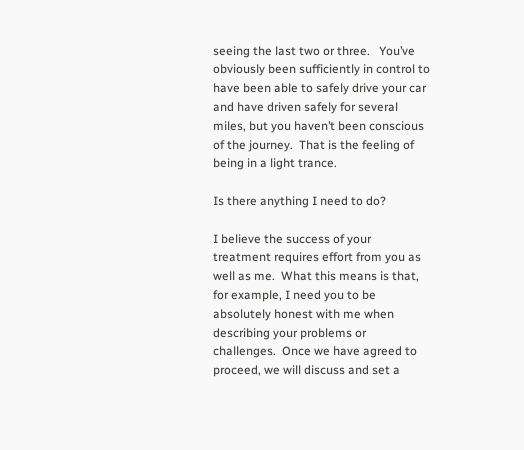seeing the last two or three.   You’ve obviously been sufficiently in control to have been able to safely drive your car and have driven safely for several miles, but you haven’t been conscious of the journey.  That is the feeling of being in a light trance.

Is there anything I need to do?

I believe the success of your treatment requires effort from you as well as me.  What this means is that, for example, I need you to be absolutely honest with me when describing your problems or challenges.  Once we have agreed to proceed, we will discuss and set a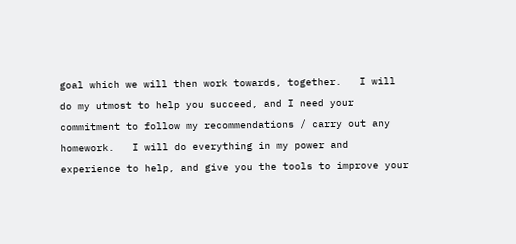goal which we will then work towards, together.   I will do my utmost to help you succeed, and I need your commitment to follow my recommendations / carry out any homework.   I will do everything in my power and experience to help, and give you the tools to improve your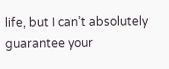life, but I can’t absolutely guarantee your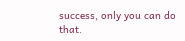success, only you can do that.